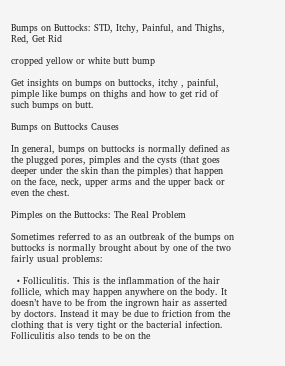Bumps on Buttocks: STD, Itchy, Painful, and Thighs, Red, Get Rid

cropped yellow or white butt bump

Get insights on bumps on buttocks, itchy , painful, pimple like bumps on thighs and how to get rid of such bumps on butt.

Bumps on Buttocks Causes

In general, bumps on buttocks is normally defined as the plugged pores, pimples and the cysts (that goes deeper under the skin than the pimples) that happen on the face, neck, upper arms and the upper back or even the chest.

Pimples on the Buttocks: The Real Problem

Sometimes referred to as an outbreak of the bumps on buttocks is normally brought about by one of the two fairly usual problems:

  • Folliculitis. This is the inflammation of the hair follicle, which may happen anywhere on the body. It doesn’t have to be from the ingrown hair as asserted by doctors. Instead it may be due to friction from the clothing that is very tight or the bacterial infection. Folliculitis also tends to be on the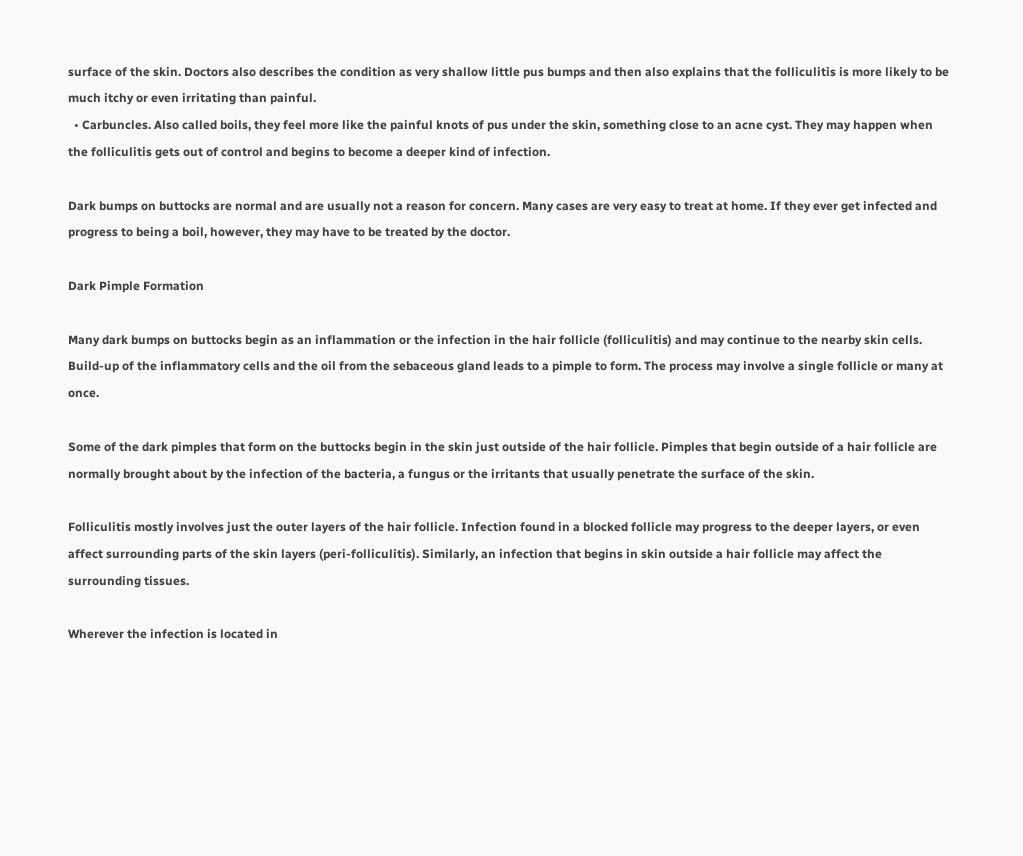surface of the skin. Doctors also describes the condition as very shallow little pus bumps and then also explains that the folliculitis is more likely to be much itchy or even irritating than painful.
  • Carbuncles. Also called boils, they feel more like the painful knots of pus under the skin, something close to an acne cyst. They may happen when the folliculitis gets out of control and begins to become a deeper kind of infection.

Dark bumps on buttocks are normal and are usually not a reason for concern. Many cases are very easy to treat at home. If they ever get infected and progress to being a boil, however, they may have to be treated by the doctor.

Dark Pimple Formation

Many dark bumps on buttocks begin as an inflammation or the infection in the hair follicle (folliculitis) and may continue to the nearby skin cells. Build-up of the inflammatory cells and the oil from the sebaceous gland leads to a pimple to form. The process may involve a single follicle or many at once.

Some of the dark pimples that form on the buttocks begin in the skin just outside of the hair follicle. Pimples that begin outside of a hair follicle are normally brought about by the infection of the bacteria, a fungus or the irritants that usually penetrate the surface of the skin.

Folliculitis mostly involves just the outer layers of the hair follicle. Infection found in a blocked follicle may progress to the deeper layers, or even affect surrounding parts of the skin layers (peri-folliculitis). Similarly, an infection that begins in skin outside a hair follicle may affect the surrounding tissues.

Wherever the infection is located in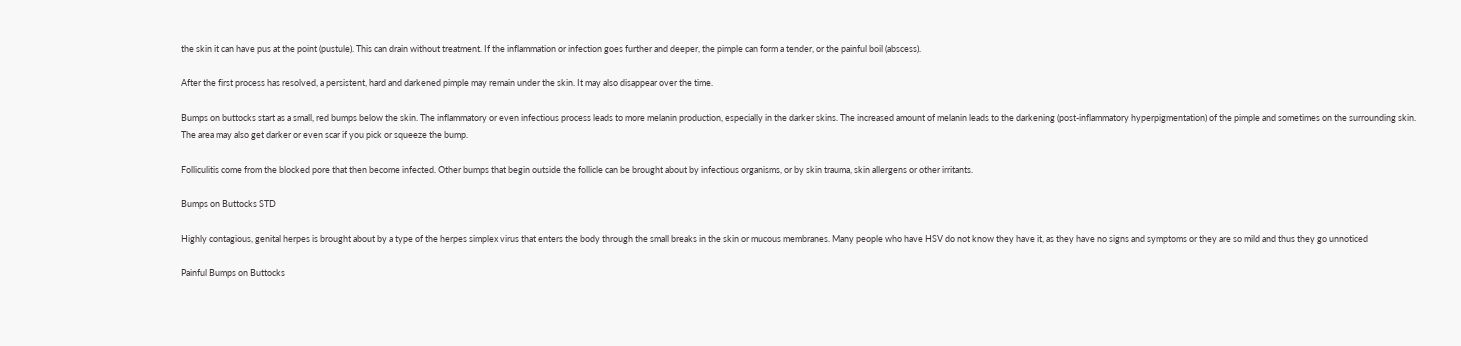the skin it can have pus at the point (pustule). This can drain without treatment. If the inflammation or infection goes further and deeper, the pimple can form a tender, or the painful boil (abscess).

After the first process has resolved, a persistent, hard and darkened pimple may remain under the skin. It may also disappear over the time.

Bumps on buttocks start as a small, red bumps below the skin. The inflammatory or even infectious process leads to more melanin production, especially in the darker skins. The increased amount of melanin leads to the darkening (post-inflammatory hyperpigmentation) of the pimple and sometimes on the surrounding skin. The area may also get darker or even scar if you pick or squeeze the bump.

Folliculitis come from the blocked pore that then become infected. Other bumps that begin outside the follicle can be brought about by infectious organisms, or by skin trauma, skin allergens or other irritants.

Bumps on Buttocks STD

Highly contagious, genital herpes is brought about by a type of the herpes simplex virus that enters the body through the small breaks in the skin or mucous membranes. Many people who have HSV do not know they have it, as they have no signs and symptoms or they are so mild and thus they go unnoticed

Painful Bumps on Buttocks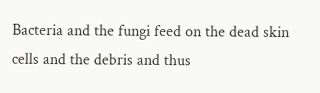Bacteria and the fungi feed on the dead skin cells and the debris and thus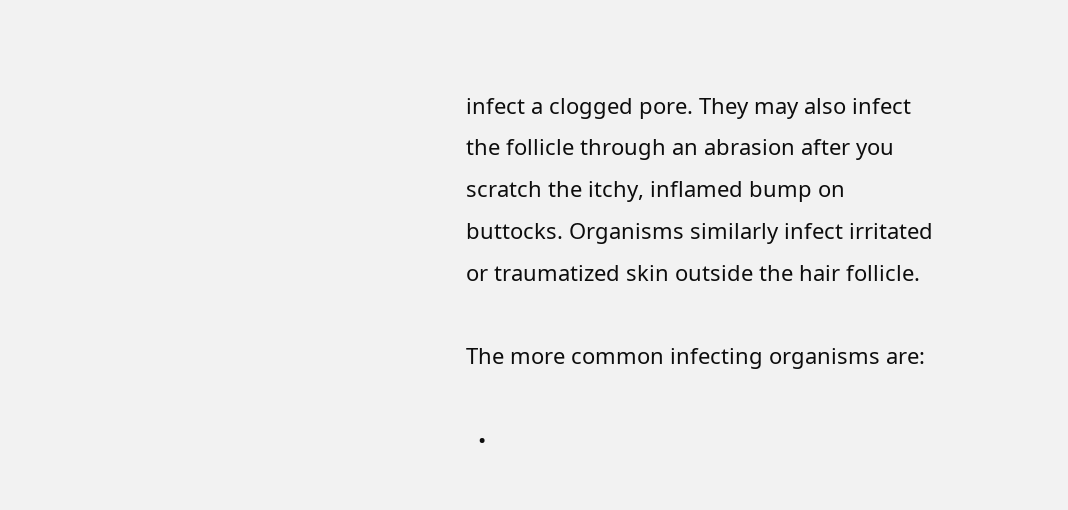infect a clogged pore. They may also infect the follicle through an abrasion after you scratch the itchy, inflamed bump on buttocks. Organisms similarly infect irritated or traumatized skin outside the hair follicle.

The more common infecting organisms are:

  •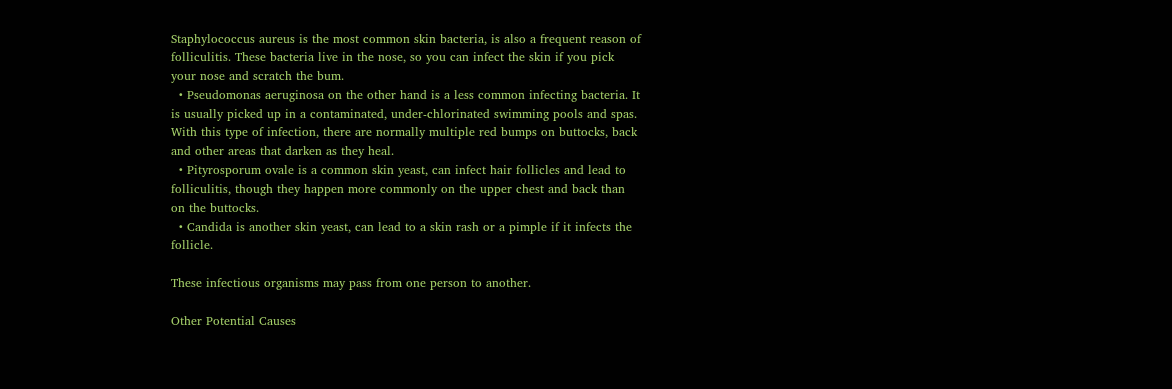Staphylococcus aureus is the most common skin bacteria, is also a frequent reason of folliculitis. These bacteria live in the nose, so you can infect the skin if you pick your nose and scratch the bum.
  • Pseudomonas aeruginosa on the other hand is a less common infecting bacteria. It is usually picked up in a contaminated, under-chlorinated swimming pools and spas. With this type of infection, there are normally multiple red bumps on buttocks, back and other areas that darken as they heal.
  • Pityrosporum ovale is a common skin yeast, can infect hair follicles and lead to folliculitis, though they happen more commonly on the upper chest and back than on the buttocks.
  • Candida is another skin yeast, can lead to a skin rash or a pimple if it infects the follicle.

These infectious organisms may pass from one person to another.

Other Potential Causes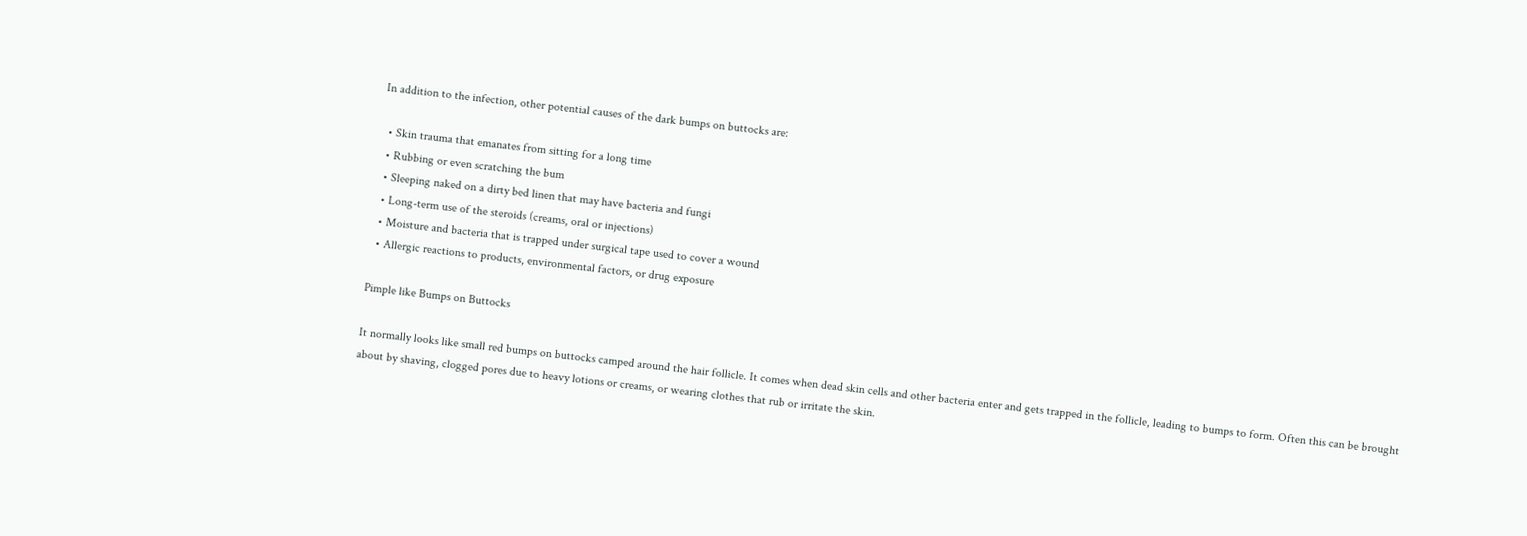In addition to the infection, other potential causes of the dark bumps on buttocks are:

  • Skin trauma that emanates from sitting for a long time
  • Rubbing or even scratching the bum
  • Sleeping naked on a dirty bed linen that may have bacteria and fungi
  • Long-term use of the steroids (creams, oral or injections)
  • Moisture and bacteria that is trapped under surgical tape used to cover a wound
  • Allergic reactions to products, environmental factors, or drug exposure

Pimple like Bumps on Buttocks

It normally looks like small red bumps on buttocks camped around the hair follicle. It comes when dead skin cells and other bacteria enter and gets trapped in the follicle, leading to bumps to form. Often this can be brought about by shaving, clogged pores due to heavy lotions or creams, or wearing clothes that rub or irritate the skin.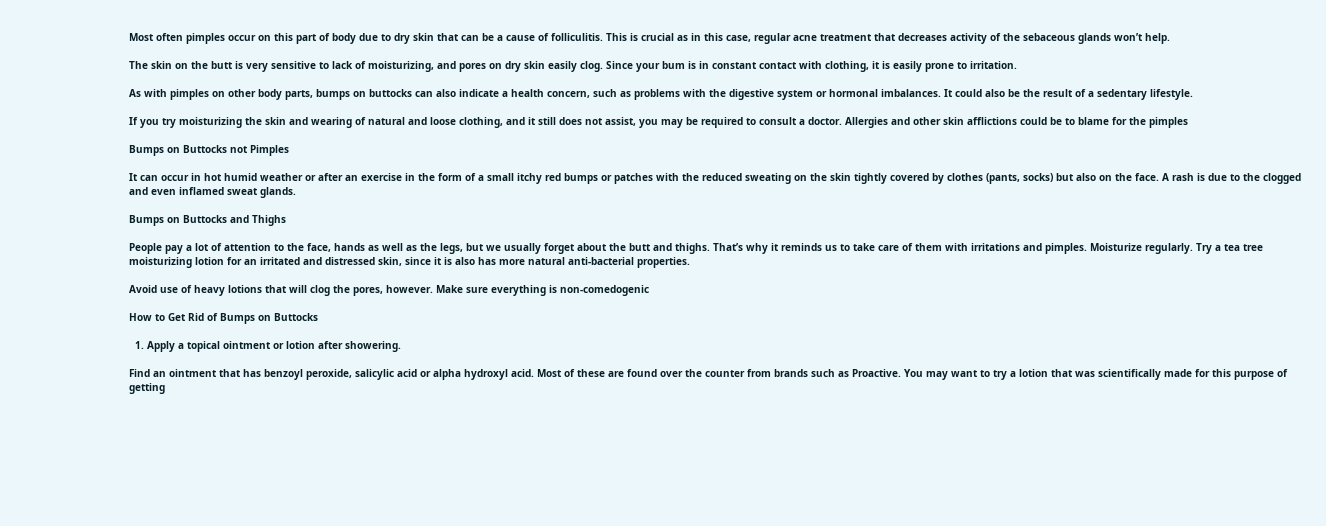Most often pimples occur on this part of body due to dry skin that can be a cause of folliculitis. This is crucial as in this case, regular acne treatment that decreases activity of the sebaceous glands won’t help.

The skin on the butt is very sensitive to lack of moisturizing, and pores on dry skin easily clog. Since your bum is in constant contact with clothing, it is easily prone to irritation.

As with pimples on other body parts, bumps on buttocks can also indicate a health concern, such as problems with the digestive system or hormonal imbalances. It could also be the result of a sedentary lifestyle.

If you try moisturizing the skin and wearing of natural and loose clothing, and it still does not assist, you may be required to consult a doctor. Allergies and other skin afflictions could be to blame for the pimples

Bumps on Buttocks not Pimples

It can occur in hot humid weather or after an exercise in the form of a small itchy red bumps or patches with the reduced sweating on the skin tightly covered by clothes (pants, socks) but also on the face. A rash is due to the clogged and even inflamed sweat glands.

Bumps on Buttocks and Thighs

People pay a lot of attention to the face, hands as well as the legs, but we usually forget about the butt and thighs. That’s why it reminds us to take care of them with irritations and pimples. Moisturize regularly. Try a tea tree moisturizing lotion for an irritated and distressed skin, since it is also has more natural anti-bacterial properties.

Avoid use of heavy lotions that will clog the pores, however. Make sure everything is non-comedogenic

How to Get Rid of Bumps on Buttocks

  1. Apply a topical ointment or lotion after showering.

Find an ointment that has benzoyl peroxide, salicylic acid or alpha hydroxyl acid. Most of these are found over the counter from brands such as Proactive. You may want to try a lotion that was scientifically made for this purpose of getting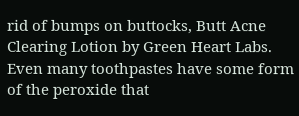rid of bumps on buttocks, Butt Acne Clearing Lotion by Green Heart Labs. Even many toothpastes have some form of the peroxide that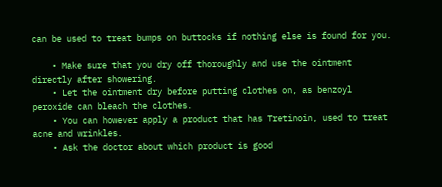can be used to treat bumps on buttocks if nothing else is found for you.

    • Make sure that you dry off thoroughly and use the ointment directly after showering.
    • Let the ointment dry before putting clothes on, as benzoyl peroxide can bleach the clothes.
    • You can however apply a product that has Tretinoin, used to treat acne and wrinkles.
    • Ask the doctor about which product is good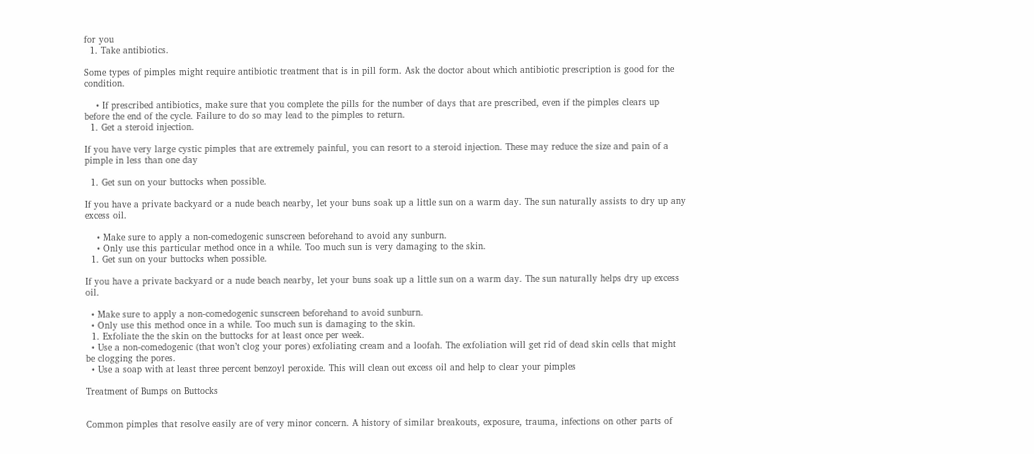for you
  1. Take antibiotics.

Some types of pimples might require antibiotic treatment that is in pill form. Ask the doctor about which antibiotic prescription is good for the condition.

    • If prescribed antibiotics, make sure that you complete the pills for the number of days that are prescribed, even if the pimples clears up before the end of the cycle. Failure to do so may lead to the pimples to return.
  1. Get a steroid injection.

If you have very large cystic pimples that are extremely painful, you can resort to a steroid injection. These may reduce the size and pain of a pimple in less than one day

  1. Get sun on your buttocks when possible.

If you have a private backyard or a nude beach nearby, let your buns soak up a little sun on a warm day. The sun naturally assists to dry up any excess oil.

    • Make sure to apply a non-comedogenic sunscreen beforehand to avoid any sunburn.
    • Only use this particular method once in a while. Too much sun is very damaging to the skin.
  1. Get sun on your buttocks when possible.

If you have a private backyard or a nude beach nearby, let your buns soak up a little sun on a warm day. The sun naturally helps dry up excess oil.

  • Make sure to apply a non-comedogenic sunscreen beforehand to avoid sunburn.
  • Only use this method once in a while. Too much sun is damaging to the skin.
  1. Exfoliate the the skin on the buttocks for at least once per week.
  • Use a non-comedogenic (that won’t clog your pores) exfoliating cream and a loofah. The exfoliation will get rid of dead skin cells that might be clogging the pores.
  • Use a soap with at least three percent benzoyl peroxide. This will clean out excess oil and help to clear your pimples

Treatment of Bumps on Buttocks


Common pimples that resolve easily are of very minor concern. A history of similar breakouts, exposure, trauma, infections on other parts of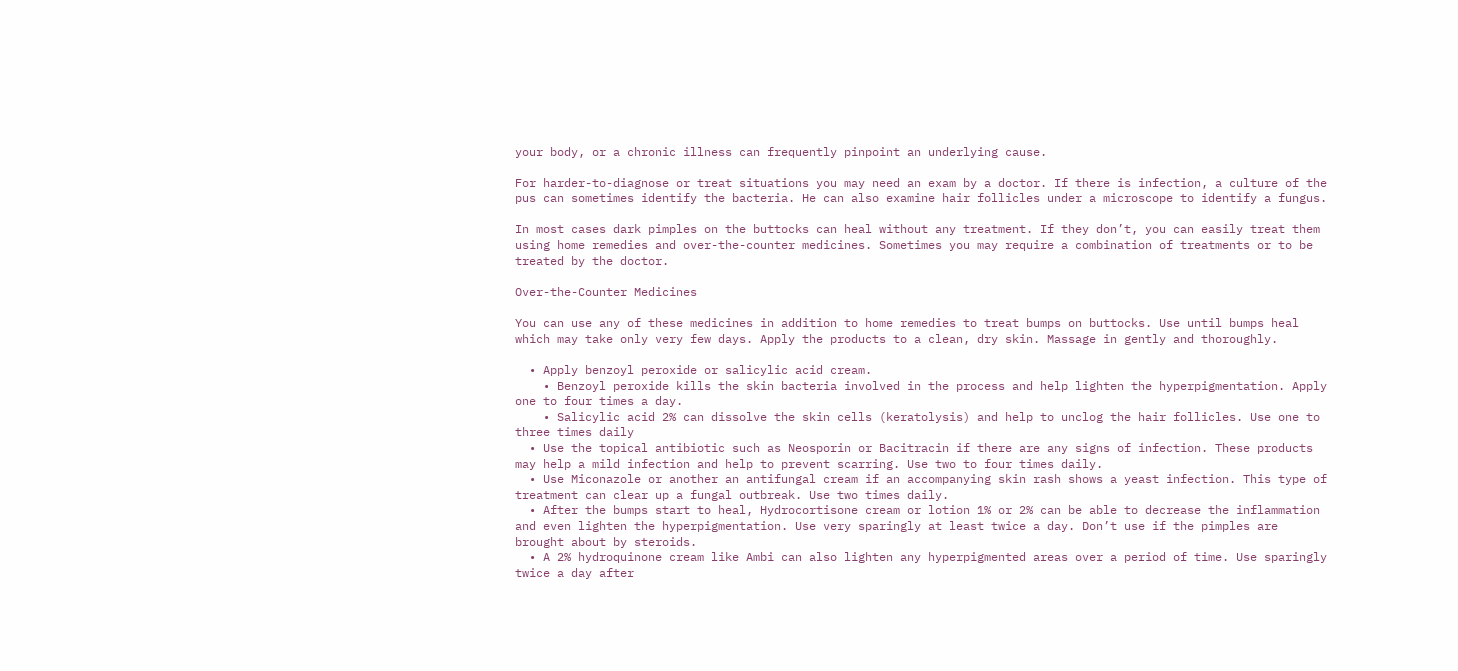your body, or a chronic illness can frequently pinpoint an underlying cause.

For harder-to-diagnose or treat situations you may need an exam by a doctor. If there is infection, a culture of the pus can sometimes identify the bacteria. He can also examine hair follicles under a microscope to identify a fungus.

In most cases dark pimples on the buttocks can heal without any treatment. If they don’t, you can easily treat them using home remedies and over-the-counter medicines. Sometimes you may require a combination of treatments or to be treated by the doctor.

Over-the-Counter Medicines

You can use any of these medicines in addition to home remedies to treat bumps on buttocks. Use until bumps heal which may take only very few days. Apply the products to a clean, dry skin. Massage in gently and thoroughly.

  • Apply benzoyl peroxide or salicylic acid cream.
    • Benzoyl peroxide kills the skin bacteria involved in the process and help lighten the hyperpigmentation. Apply one to four times a day.
    • Salicylic acid 2% can dissolve the skin cells (keratolysis) and help to unclog the hair follicles. Use one to three times daily
  • Use the topical antibiotic such as Neosporin or Bacitracin if there are any signs of infection. These products may help a mild infection and help to prevent scarring. Use two to four times daily.
  • Use Miconazole or another an antifungal cream if an accompanying skin rash shows a yeast infection. This type of treatment can clear up a fungal outbreak. Use two times daily.
  • After the bumps start to heal, Hydrocortisone cream or lotion 1% or 2% can be able to decrease the inflammation and even lighten the hyperpigmentation. Use very sparingly at least twice a day. Don’t use if the pimples are brought about by steroids.
  • A 2% hydroquinone cream like Ambi can also lighten any hyperpigmented areas over a period of time. Use sparingly twice a day after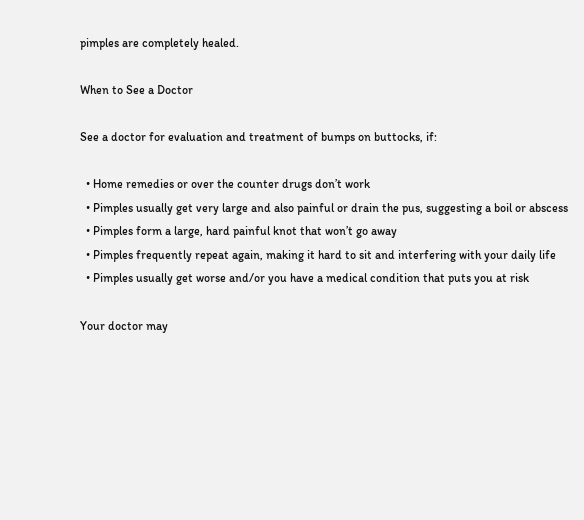pimples are completely healed.

When to See a Doctor

See a doctor for evaluation and treatment of bumps on buttocks, if:

  • Home remedies or over the counter drugs don’t work
  • Pimples usually get very large and also painful or drain the pus, suggesting a boil or abscess
  • Pimples form a large, hard painful knot that won’t go away
  • Pimples frequently repeat again, making it hard to sit and interfering with your daily life
  • Pimples usually get worse and/or you have a medical condition that puts you at risk

Your doctor may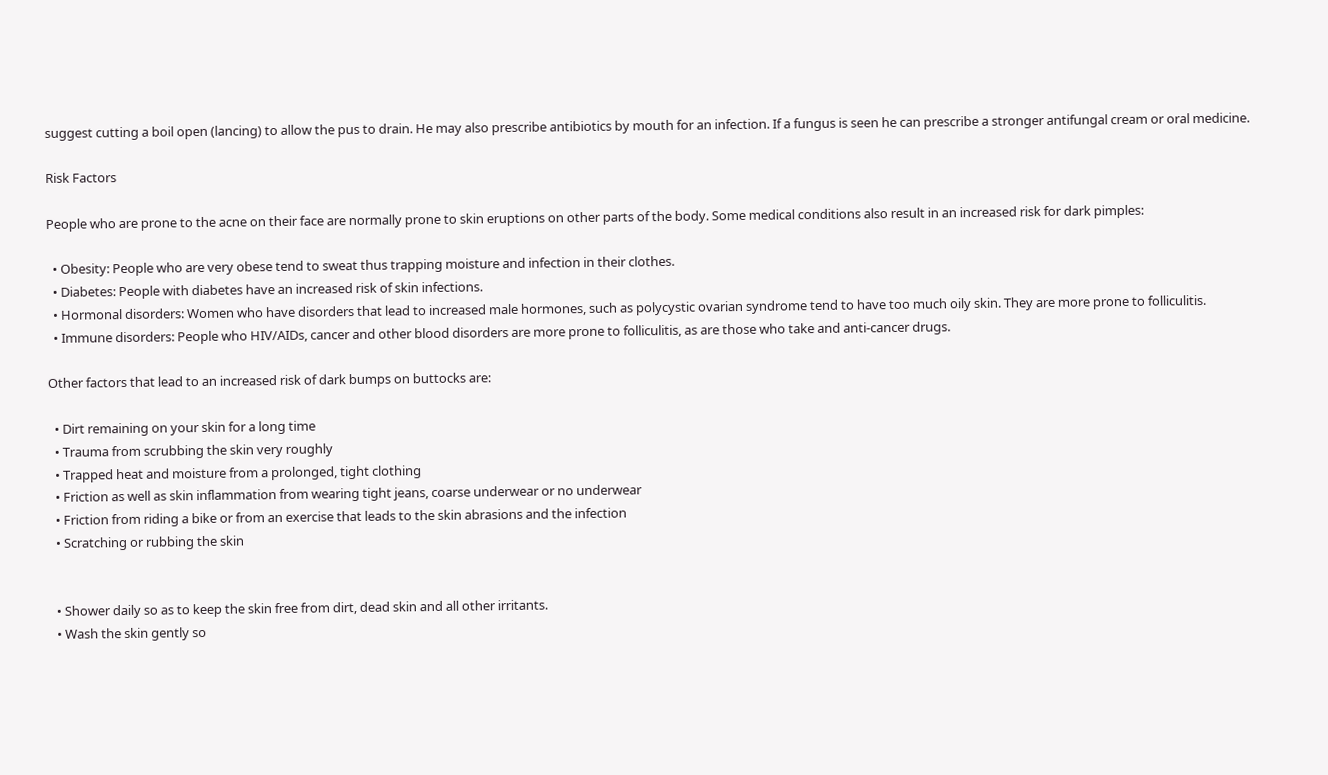suggest cutting a boil open (lancing) to allow the pus to drain. He may also prescribe antibiotics by mouth for an infection. If a fungus is seen he can prescribe a stronger antifungal cream or oral medicine.

Risk Factors

People who are prone to the acne on their face are normally prone to skin eruptions on other parts of the body. Some medical conditions also result in an increased risk for dark pimples:

  • Obesity: People who are very obese tend to sweat thus trapping moisture and infection in their clothes.
  • Diabetes: People with diabetes have an increased risk of skin infections.
  • Hormonal disorders: Women who have disorders that lead to increased male hormones, such as polycystic ovarian syndrome tend to have too much oily skin. They are more prone to folliculitis.
  • Immune disorders: People who HIV/AIDs, cancer and other blood disorders are more prone to folliculitis, as are those who take and anti-cancer drugs.

Other factors that lead to an increased risk of dark bumps on buttocks are:

  • Dirt remaining on your skin for a long time
  • Trauma from scrubbing the skin very roughly
  • Trapped heat and moisture from a prolonged, tight clothing
  • Friction as well as skin inflammation from wearing tight jeans, coarse underwear or no underwear
  • Friction from riding a bike or from an exercise that leads to the skin abrasions and the infection
  • Scratching or rubbing the skin


  • Shower daily so as to keep the skin free from dirt, dead skin and all other irritants.
  • Wash the skin gently so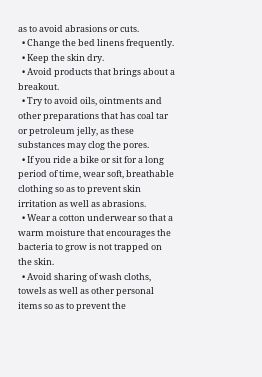as to avoid abrasions or cuts.
  • Change the bed linens frequently.
  • Keep the skin dry.
  • Avoid products that brings about a breakout.
  • Try to avoid oils, ointments and other preparations that has coal tar or petroleum jelly, as these substances may clog the pores.
  • If you ride a bike or sit for a long period of time, wear soft, breathable clothing so as to prevent skin irritation as well as abrasions.
  • Wear a cotton underwear so that a warm moisture that encourages the bacteria to grow is not trapped on the skin.
  • Avoid sharing of wash cloths, towels as well as other personal items so as to prevent the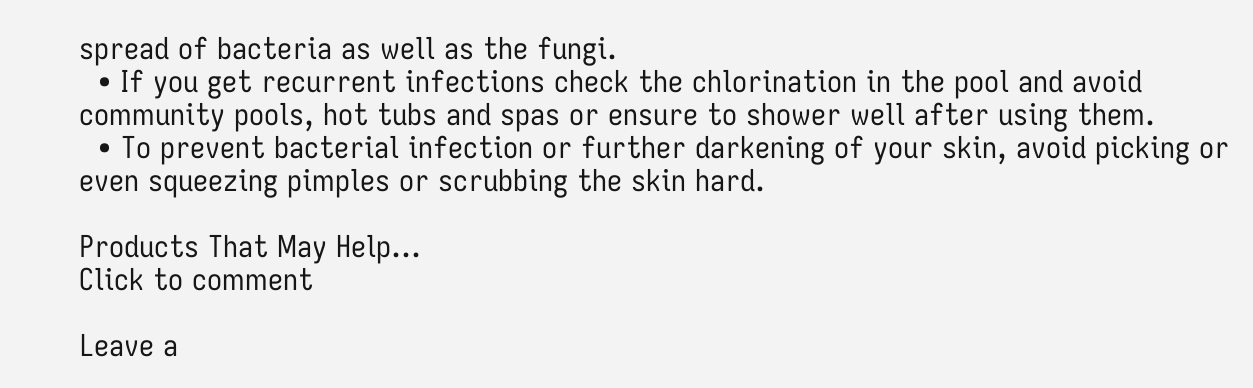spread of bacteria as well as the fungi.
  • If you get recurrent infections check the chlorination in the pool and avoid community pools, hot tubs and spas or ensure to shower well after using them.
  • To prevent bacterial infection or further darkening of your skin, avoid picking or even squeezing pimples or scrubbing the skin hard.

Products That May Help...
Click to comment

Leave a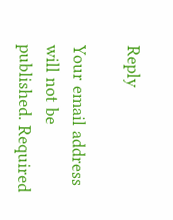Reply

Your email address will not be published. Required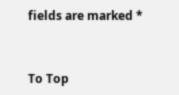fields are marked *


To Top